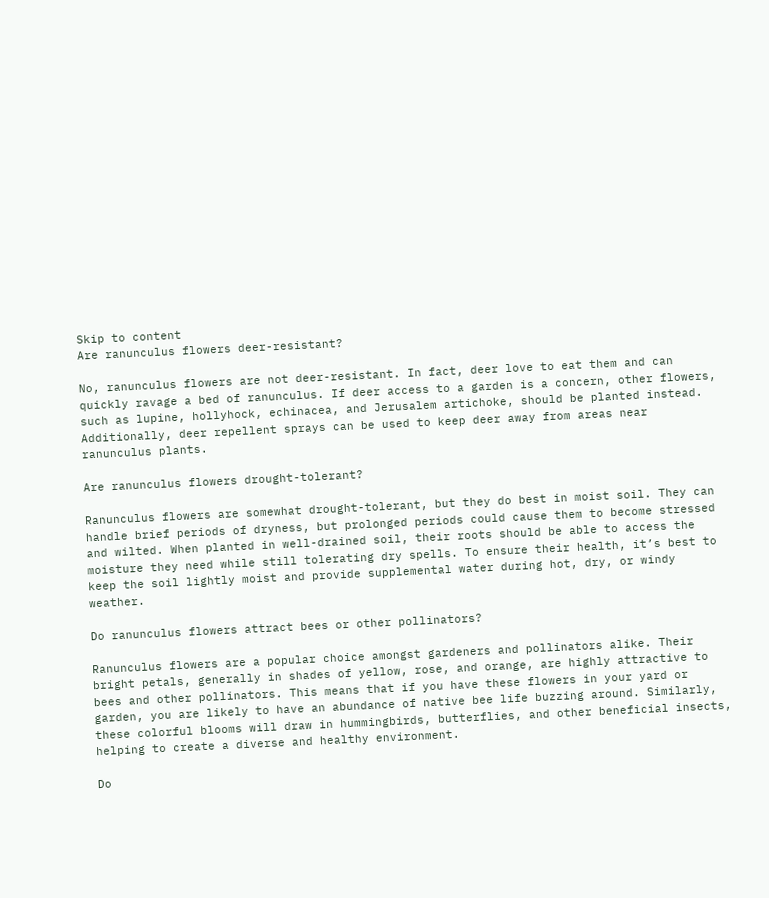Skip to content
Are ranunculus flowers deer-resistant?

No, ranunculus flowers are not deer-resistant. In fact, deer love to eat them and can quickly ravage a bed of ranunculus. If deer access to a garden is a concern, other flowers, such as lupine, hollyhock, echinacea, and Jerusalem artichoke, should be planted instead. Additionally, deer repellent sprays can be used to keep deer away from areas near ranunculus plants.

Are ranunculus flowers drought-tolerant?

Ranunculus flowers are somewhat drought-tolerant, but they do best in moist soil. They can handle brief periods of dryness, but prolonged periods could cause them to become stressed and wilted. When planted in well-drained soil, their roots should be able to access the moisture they need while still tolerating dry spells. To ensure their health, it’s best to keep the soil lightly moist and provide supplemental water during hot, dry, or windy weather.

Do ranunculus flowers attract bees or other pollinators?

Ranunculus flowers are a popular choice amongst gardeners and pollinators alike. Their bright petals, generally in shades of yellow, rose, and orange, are highly attractive to bees and other pollinators. This means that if you have these flowers in your yard or garden, you are likely to have an abundance of native bee life buzzing around. Similarly, these colorful blooms will draw in hummingbirds, butterflies, and other beneficial insects, helping to create a diverse and healthy environment.

Do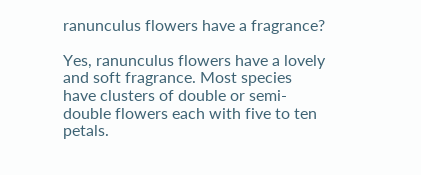ranunculus flowers have a fragrance?

Yes, ranunculus flowers have a lovely and soft fragrance. Most species have clusters of double or semi-double flowers each with five to ten petals.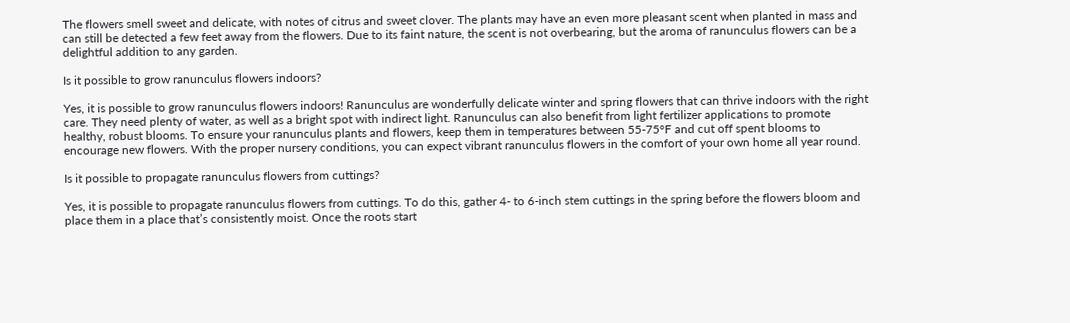The flowers smell sweet and delicate, with notes of citrus and sweet clover. The plants may have an even more pleasant scent when planted in mass and can still be detected a few feet away from the flowers. Due to its faint nature, the scent is not overbearing, but the aroma of ranunculus flowers can be a delightful addition to any garden.

Is it possible to grow ranunculus flowers indoors?

Yes, it is possible to grow ranunculus flowers indoors! Ranunculus are wonderfully delicate winter and spring flowers that can thrive indoors with the right care. They need plenty of water, as well as a bright spot with indirect light. Ranunculus can also benefit from light fertilizer applications to promote healthy, robust blooms. To ensure your ranunculus plants and flowers, keep them in temperatures between 55-75°F and cut off spent blooms to encourage new flowers. With the proper nursery conditions, you can expect vibrant ranunculus flowers in the comfort of your own home all year round.

Is it possible to propagate ranunculus flowers from cuttings?

Yes, it is possible to propagate ranunculus flowers from cuttings. To do this, gather 4- to 6-inch stem cuttings in the spring before the flowers bloom and place them in a place that’s consistently moist. Once the roots start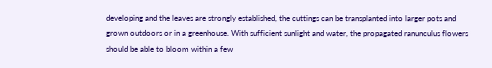developing and the leaves are strongly established, the cuttings can be transplanted into larger pots and grown outdoors or in a greenhouse. With sufficient sunlight and water, the propagated ranunculus flowers should be able to bloom within a few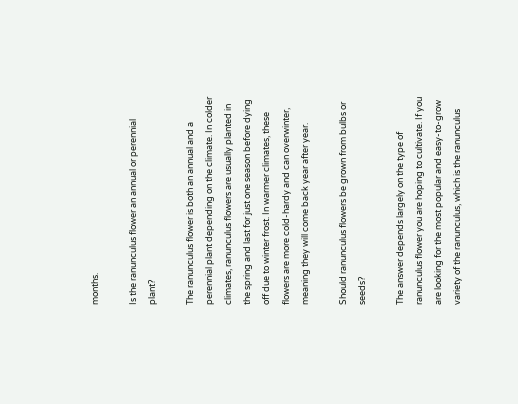months.

Is the ranunculus flower an annual or perennial plant?

The ranunculus flower is both an annual and a perennial plant depending on the climate. In colder climates, ranunculus flowers are usually planted in the spring and last for just one season before dying off due to winter frost. In warmer climates, these flowers are more cold-hardy and can overwinter, meaning they will come back year after year.

Should ranunculus flowers be grown from bulbs or seeds?

The answer depends largely on the type of ranunculus flower you are hoping to cultivate. If you are looking for the most popular and easy-to-grow variety of the ranunculus, which is the ranunculus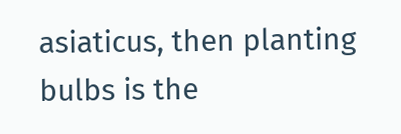asiaticus, then planting bulbs is the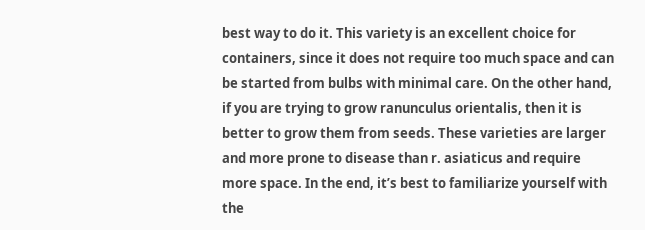best way to do it. This variety is an excellent choice for containers, since it does not require too much space and can be started from bulbs with minimal care. On the other hand, if you are trying to grow ranunculus orientalis, then it is better to grow them from seeds. These varieties are larger and more prone to disease than r. asiaticus and require more space. In the end, it’s best to familiarize yourself with the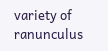variety of ranunculus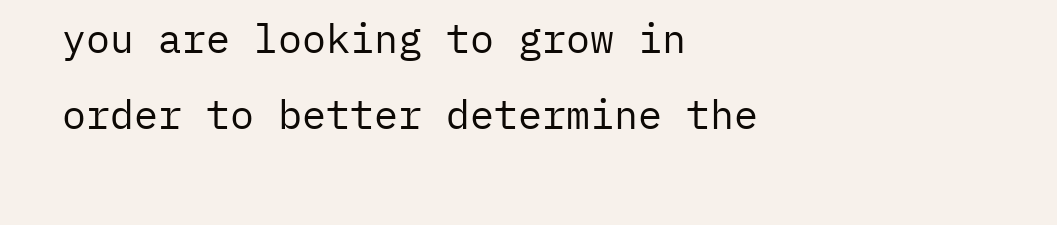you are looking to grow in order to better determine the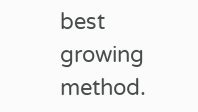best growing method.